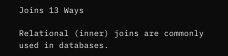Joins 13 Ways

Relational (inner) joins are commonly used in databases.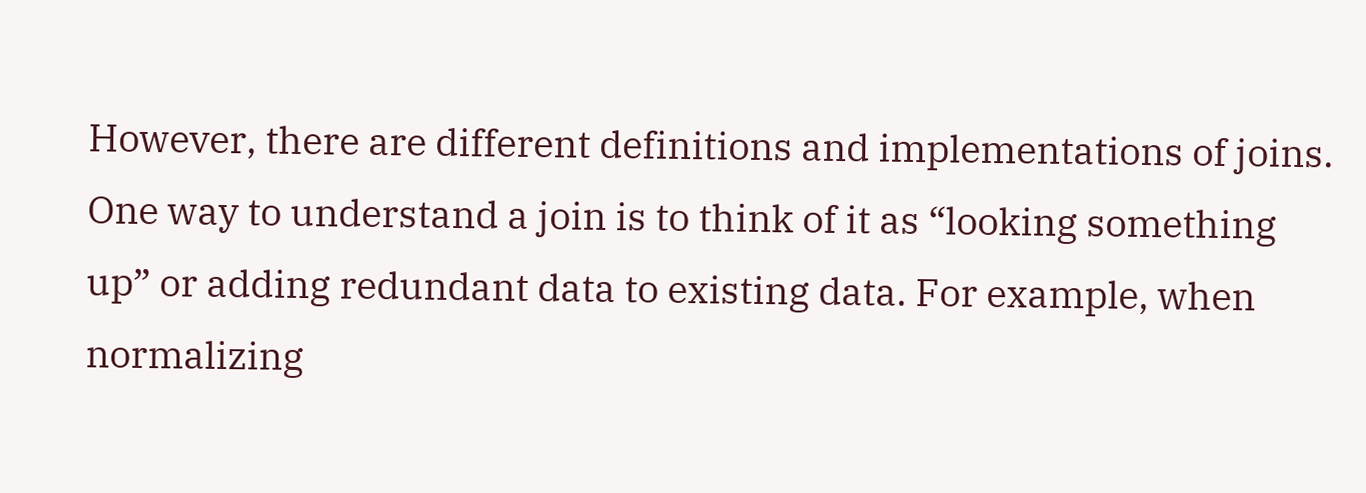However, there are different definitions and implementations of joins. One way to understand a join is to think of it as “looking something up” or adding redundant data to existing data. For example, when normalizing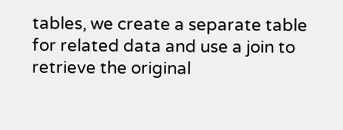tables, we create a separate table for related data and use a join to retrieve the original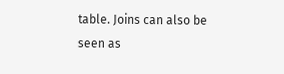table. Joins can also be seen as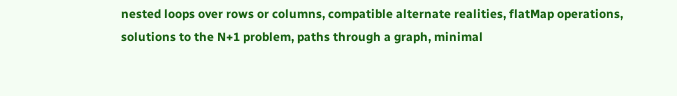nested loops over rows or columns, compatible alternate realities, flatMap operations, solutions to the N+1 problem, paths through a graph, minimal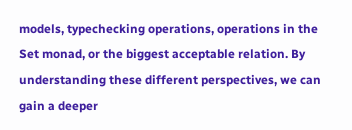models, typechecking operations, operations in the Set monad, or the biggest acceptable relation. By understanding these different perspectives, we can gain a deeper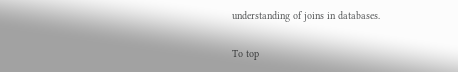understanding of joins in databases.

To top